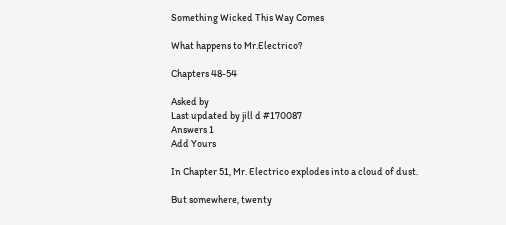Something Wicked This Way Comes

What happens to Mr.Electrico?

Chapters 48-54

Asked by
Last updated by jill d #170087
Answers 1
Add Yours

In Chapter 51, Mr. Electrico explodes into a cloud of dust.

But somewhere, twenty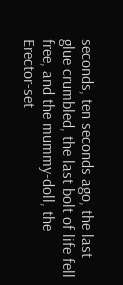seconds, ten seconds ago, the last glue crumbled, the last bolt of life fell free, and the mummy-doll, the Erector-set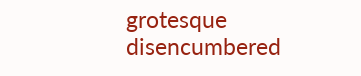grotesque disencumbered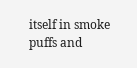itself in smoke puffs and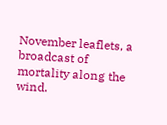November leaflets, a broadcast of mortality along the wind.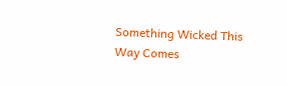Something Wicked This Way Comes